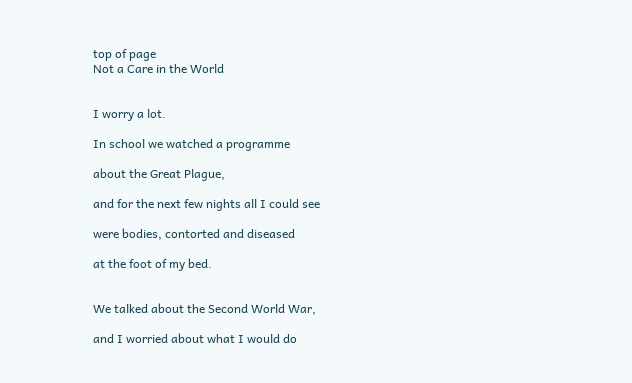top of page
Not a Care in the World


I worry a lot.

In school we watched a programme

about the Great Plague,

and for the next few nights all I could see

were bodies, contorted and diseased

at the foot of my bed.


We talked about the Second World War,

and I worried about what I would do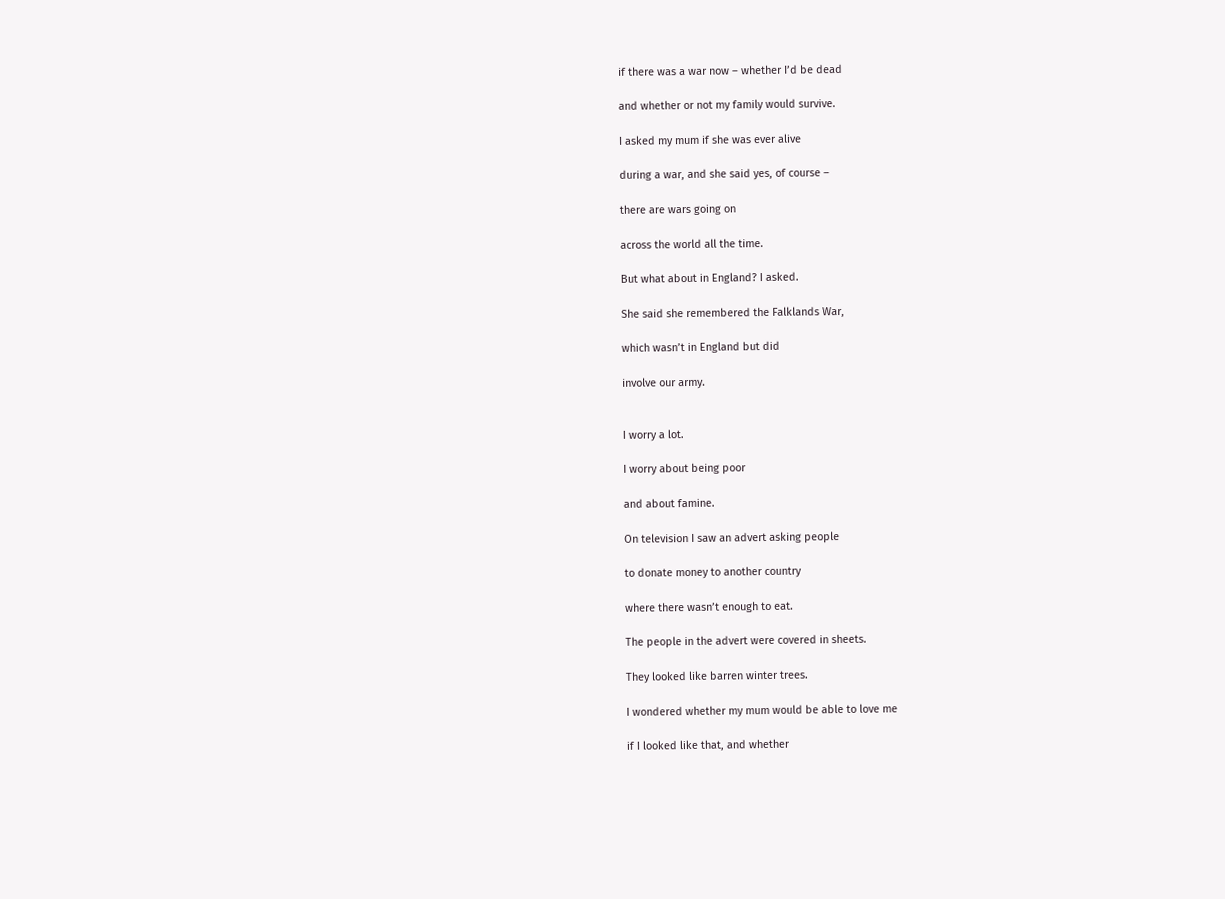if there was a war now – whether I’d be dead

and whether or not my family would survive.

I asked my mum if she was ever alive

during a war, and she said yes, of course –

there are wars going on

across the world all the time.

But what about in England? I asked.

She said she remembered the Falklands War,

which wasn’t in England but did

involve our army.


I worry a lot.

I worry about being poor

and about famine.

On television I saw an advert asking people

to donate money to another country

where there wasn’t enough to eat.

The people in the advert were covered in sheets.

They looked like barren winter trees.

I wondered whether my mum would be able to love me

if I looked like that, and whether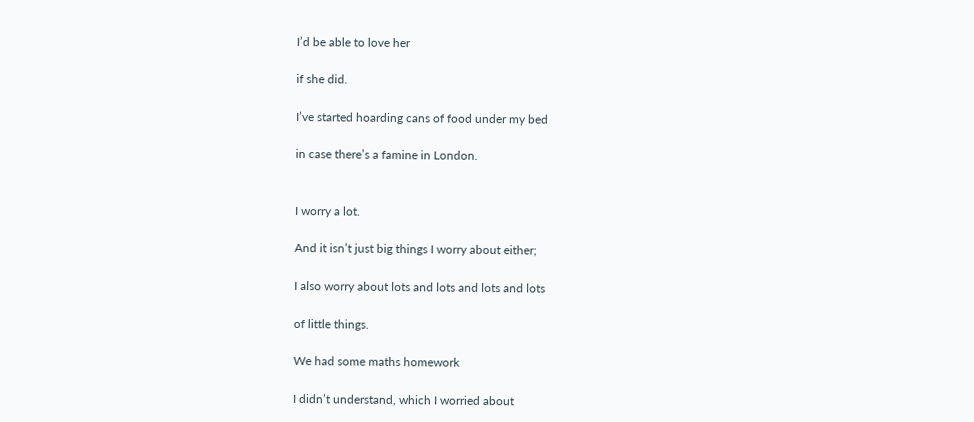I’d be able to love her

if she did.

I’ve started hoarding cans of food under my bed

in case there’s a famine in London.


I worry a lot.

And it isn’t just big things I worry about either;

I also worry about lots and lots and lots and lots

of little things.

We had some maths homework

I didn’t understand, which I worried about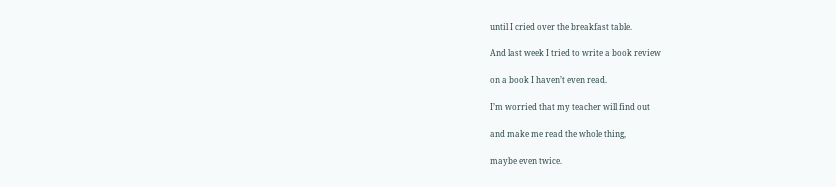until I cried over the breakfast table.

And last week I tried to write a book review

on a book I haven’t even read.

I’m worried that my teacher will find out

and make me read the whole thing,

maybe even twice.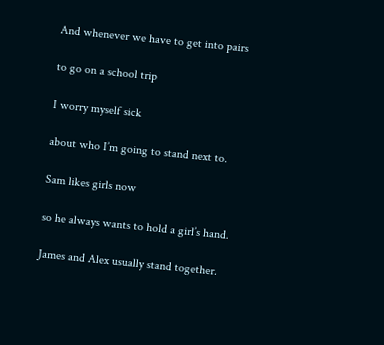And whenever we have to get into pairs

to go on a school trip

I worry myself sick

about who I’m going to stand next to.

Sam likes girls now

so he always wants to hold a girl’s hand.

James and Alex usually stand together.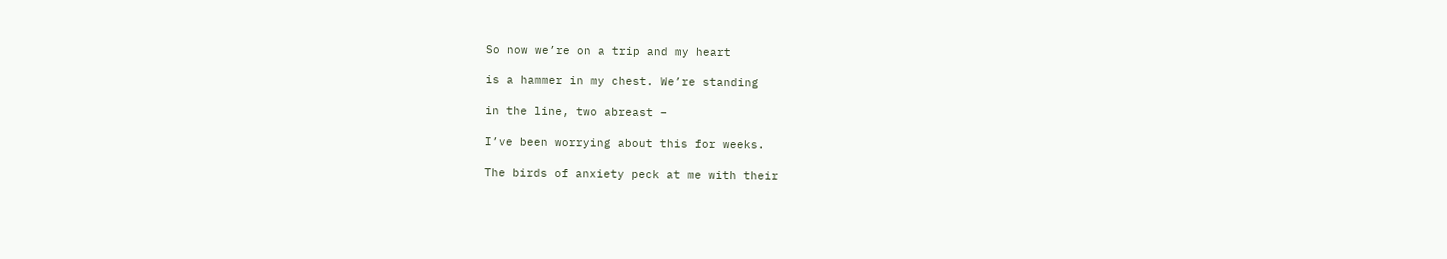So now we’re on a trip and my heart

is a hammer in my chest. We’re standing

in the line, two abreast –

I’ve been worrying about this for weeks.

The birds of anxiety peck at me with their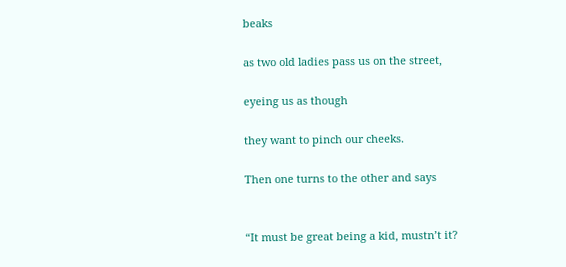beaks

as two old ladies pass us on the street,

eyeing us as though

they want to pinch our cheeks.

Then one turns to the other and says


“It must be great being a kid, mustn’t it?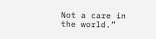Not a care in the world.”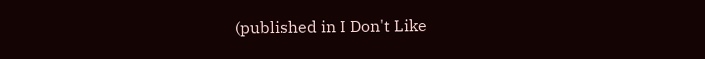(published in I Don't Like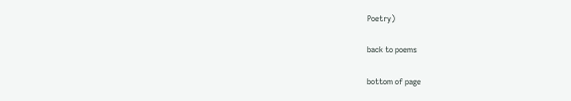Poetry)

back to poems

bottom of page